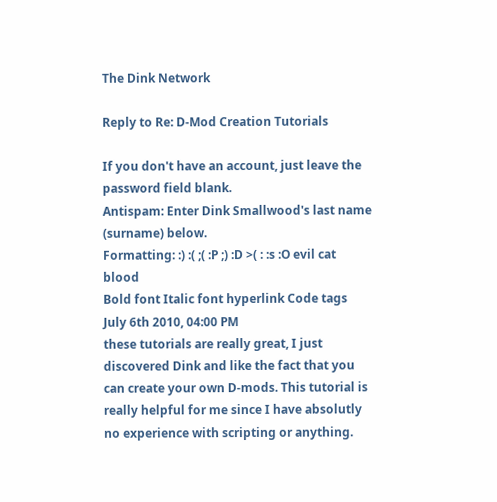The Dink Network

Reply to Re: D-Mod Creation Tutorials

If you don't have an account, just leave the password field blank.
Antispam: Enter Dink Smallwood's last name (surname) below.
Formatting: :) :( ;( :P ;) :D >( : :s :O evil cat blood
Bold font Italic font hyperlink Code tags
July 6th 2010, 04:00 PM
these tutorials are really great, I just discovered Dink and like the fact that you can create your own D-mods. This tutorial is really helpful for me since I have absolutly no experience with scripting or anything.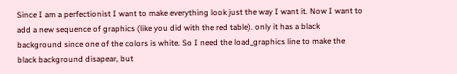Since I am a perfectionist I want to make everything look just the way I want it. Now I want to add a new sequence of graphics (like you did with the red table). only it has a black background since one of the colors is white. So I need the load_graphics line to make the black background disapear, but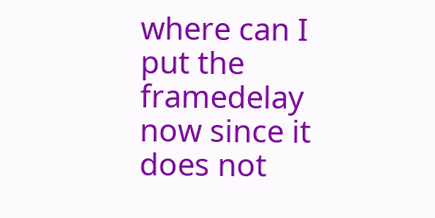where can I put the framedelay now since it does not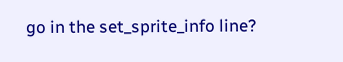go in the set_sprite_info line?